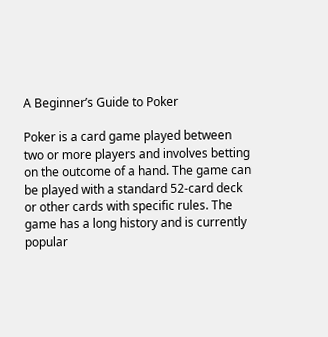A Beginner’s Guide to Poker

Poker is a card game played between two or more players and involves betting on the outcome of a hand. The game can be played with a standard 52-card deck or other cards with specific rules. The game has a long history and is currently popular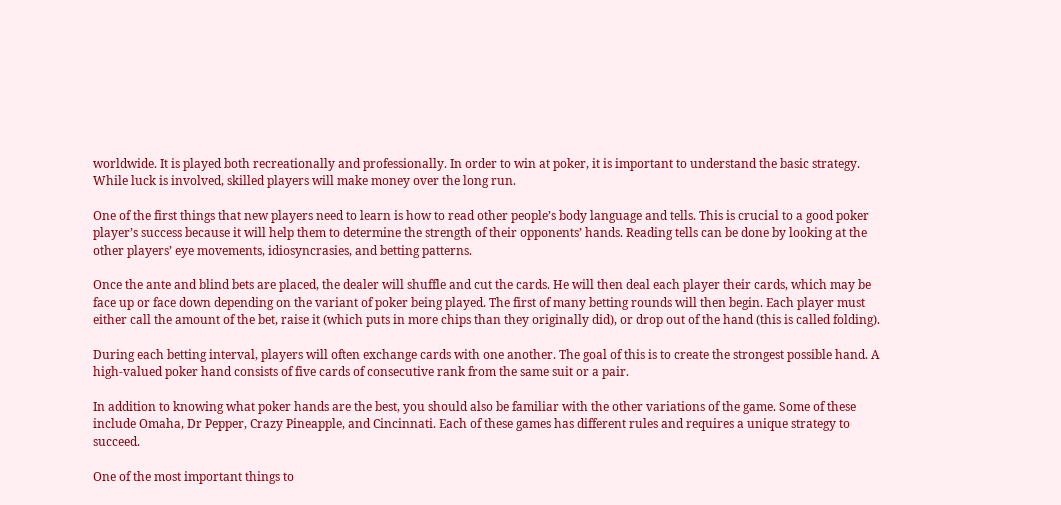worldwide. It is played both recreationally and professionally. In order to win at poker, it is important to understand the basic strategy. While luck is involved, skilled players will make money over the long run.

One of the first things that new players need to learn is how to read other people’s body language and tells. This is crucial to a good poker player’s success because it will help them to determine the strength of their opponents’ hands. Reading tells can be done by looking at the other players’ eye movements, idiosyncrasies, and betting patterns.

Once the ante and blind bets are placed, the dealer will shuffle and cut the cards. He will then deal each player their cards, which may be face up or face down depending on the variant of poker being played. The first of many betting rounds will then begin. Each player must either call the amount of the bet, raise it (which puts in more chips than they originally did), or drop out of the hand (this is called folding).

During each betting interval, players will often exchange cards with one another. The goal of this is to create the strongest possible hand. A high-valued poker hand consists of five cards of consecutive rank from the same suit or a pair.

In addition to knowing what poker hands are the best, you should also be familiar with the other variations of the game. Some of these include Omaha, Dr Pepper, Crazy Pineapple, and Cincinnati. Each of these games has different rules and requires a unique strategy to succeed.

One of the most important things to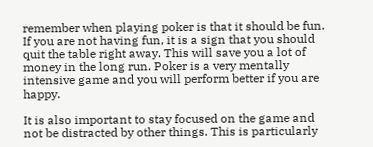remember when playing poker is that it should be fun. If you are not having fun, it is a sign that you should quit the table right away. This will save you a lot of money in the long run. Poker is a very mentally intensive game and you will perform better if you are happy.

It is also important to stay focused on the game and not be distracted by other things. This is particularly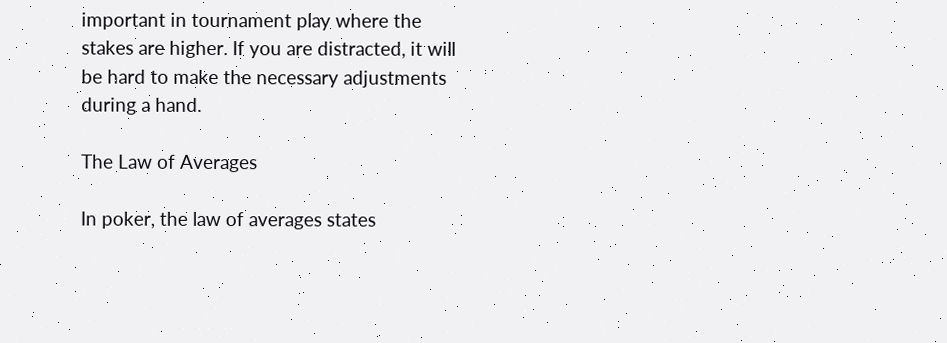important in tournament play where the stakes are higher. If you are distracted, it will be hard to make the necessary adjustments during a hand.

The Law of Averages

In poker, the law of averages states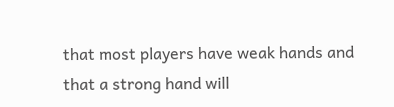that most players have weak hands and that a strong hand will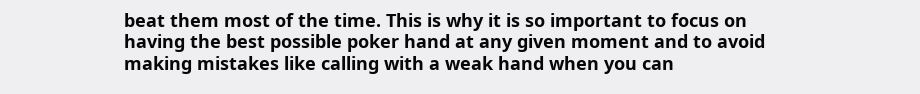beat them most of the time. This is why it is so important to focus on having the best possible poker hand at any given moment and to avoid making mistakes like calling with a weak hand when you can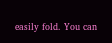easily fold. You can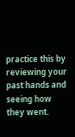practice this by reviewing your past hands and seeing how they went.